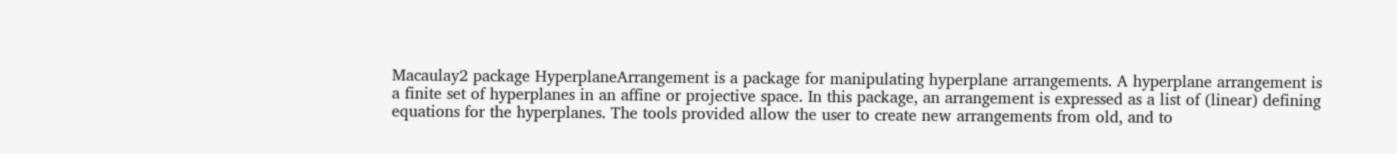Macaulay2 package HyperplaneArrangement is a package for manipulating hyperplane arrangements. A hyperplane arrangement is a finite set of hyperplanes in an affine or projective space. In this package, an arrangement is expressed as a list of (linear) defining equations for the hyperplanes. The tools provided allow the user to create new arrangements from old, and to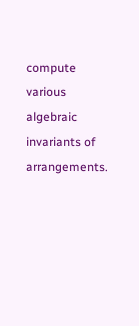compute various algebraic invariants of arrangements.